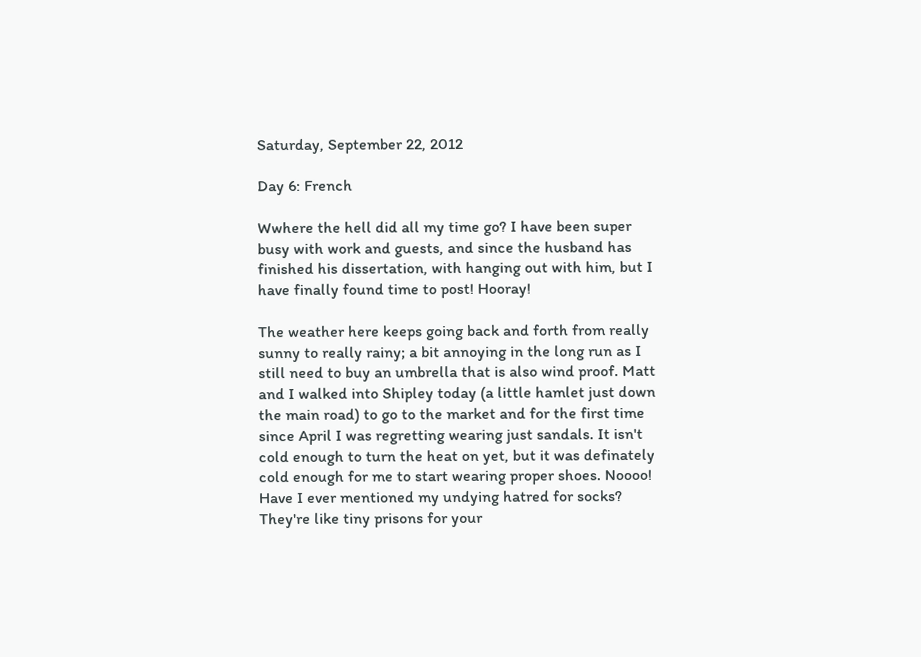Saturday, September 22, 2012

Day 6: French

Wwhere the hell did all my time go? I have been super busy with work and guests, and since the husband has finished his dissertation, with hanging out with him, but I have finally found time to post! Hooray!

The weather here keeps going back and forth from really sunny to really rainy; a bit annoying in the long run as I still need to buy an umbrella that is also wind proof. Matt and I walked into Shipley today (a little hamlet just down the main road) to go to the market and for the first time since April I was regretting wearing just sandals. It isn't cold enough to turn the heat on yet, but it was definately cold enough for me to start wearing proper shoes. Noooo! Have I ever mentioned my undying hatred for socks? They're like tiny prisons for your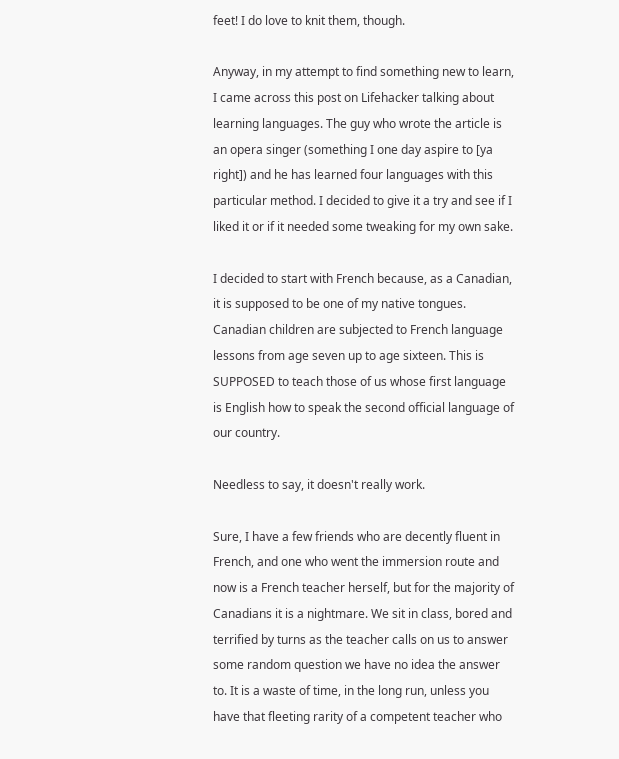feet! I do love to knit them, though.

Anyway, in my attempt to find something new to learn, I came across this post on Lifehacker talking about learning languages. The guy who wrote the article is an opera singer (something I one day aspire to [ya right]) and he has learned four languages with this particular method. I decided to give it a try and see if I liked it or if it needed some tweaking for my own sake.

I decided to start with French because, as a Canadian, it is supposed to be one of my native tongues. Canadian children are subjected to French language lessons from age seven up to age sixteen. This is SUPPOSED to teach those of us whose first language is English how to speak the second official language of our country.

Needless to say, it doesn't really work.

Sure, I have a few friends who are decently fluent in French, and one who went the immersion route and now is a French teacher herself, but for the majority of Canadians it is a nightmare. We sit in class, bored and terrified by turns as the teacher calls on us to answer some random question we have no idea the answer to. It is a waste of time, in the long run, unless you have that fleeting rarity of a competent teacher who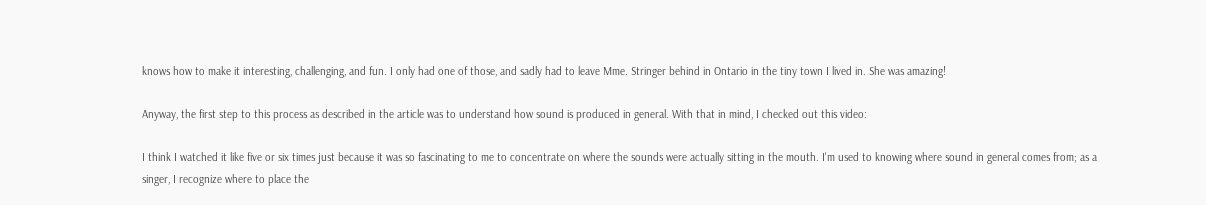knows how to make it interesting, challenging, and fun. I only had one of those, and sadly had to leave Mme. Stringer behind in Ontario in the tiny town I lived in. She was amazing!

Anyway, the first step to this process as described in the article was to understand how sound is produced in general. With that in mind, I checked out this video:

I think I watched it like five or six times just because it was so fascinating to me to concentrate on where the sounds were actually sitting in the mouth. I'm used to knowing where sound in general comes from; as a singer, I recognize where to place the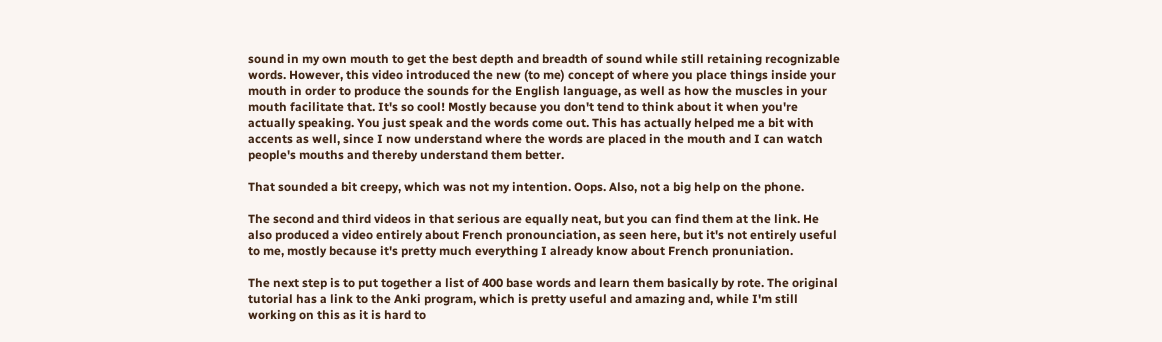sound in my own mouth to get the best depth and breadth of sound while still retaining recognizable words. However, this video introduced the new (to me) concept of where you place things inside your mouth in order to produce the sounds for the English language, as well as how the muscles in your mouth facilitate that. It's so cool! Mostly because you don't tend to think about it when you're actually speaking. You just speak and the words come out. This has actually helped me a bit with accents as well, since I now understand where the words are placed in the mouth and I can watch people's mouths and thereby understand them better.

That sounded a bit creepy, which was not my intention. Oops. Also, not a big help on the phone.

The second and third videos in that serious are equally neat, but you can find them at the link. He also produced a video entirely about French pronounciation, as seen here, but it's not entirely useful to me, mostly because it's pretty much everything I already know about French pronuniation.

The next step is to put together a list of 400 base words and learn them basically by rote. The original tutorial has a link to the Anki program, which is pretty useful and amazing and, while I'm still working on this as it is hard to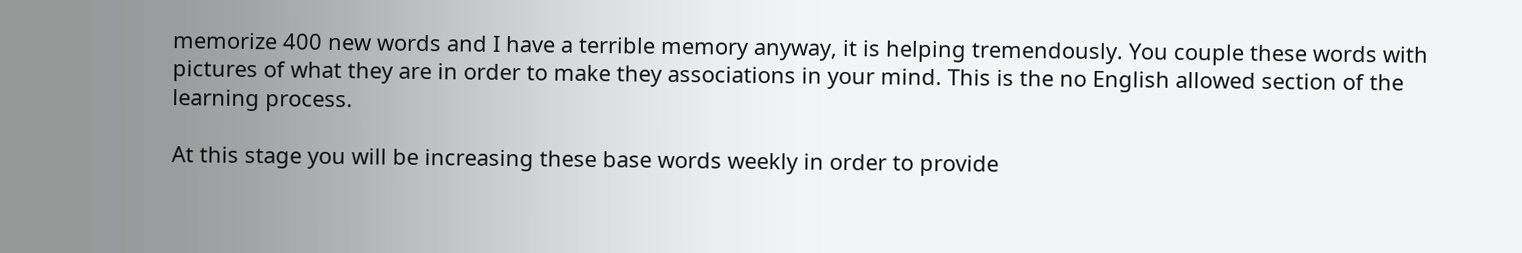memorize 400 new words and I have a terrible memory anyway, it is helping tremendously. You couple these words with pictures of what they are in order to make they associations in your mind. This is the no English allowed section of the learning process.

At this stage you will be increasing these base words weekly in order to provide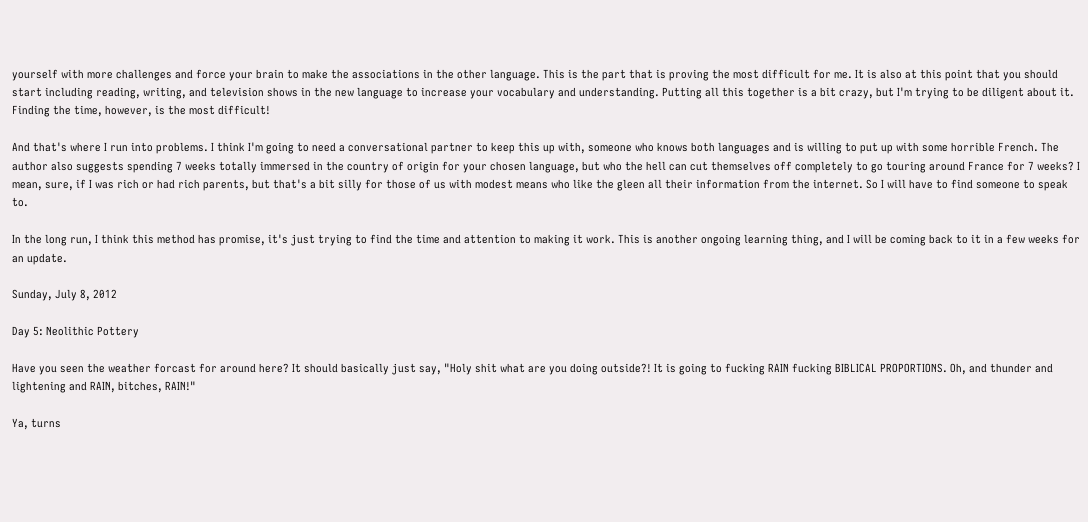yourself with more challenges and force your brain to make the associations in the other language. This is the part that is proving the most difficult for me. It is also at this point that you should start including reading, writing, and television shows in the new language to increase your vocabulary and understanding. Putting all this together is a bit crazy, but I'm trying to be diligent about it. Finding the time, however, is the most difficult!

And that's where I run into problems. I think I'm going to need a conversational partner to keep this up with, someone who knows both languages and is willing to put up with some horrible French. The author also suggests spending 7 weeks totally immersed in the country of origin for your chosen language, but who the hell can cut themselves off completely to go touring around France for 7 weeks? I mean, sure, if I was rich or had rich parents, but that's a bit silly for those of us with modest means who like the gleen all their information from the internet. So I will have to find someone to speak to.

In the long run, I think this method has promise, it's just trying to find the time and attention to making it work. This is another ongoing learning thing, and I will be coming back to it in a few weeks for an update.

Sunday, July 8, 2012

Day 5: Neolithic Pottery

Have you seen the weather forcast for around here? It should basically just say, "Holy shit what are you doing outside?! It is going to fucking RAIN fucking BIBLICAL PROPORTIONS. Oh, and thunder and lightening and RAIN, bitches, RAIN!"

Ya, turns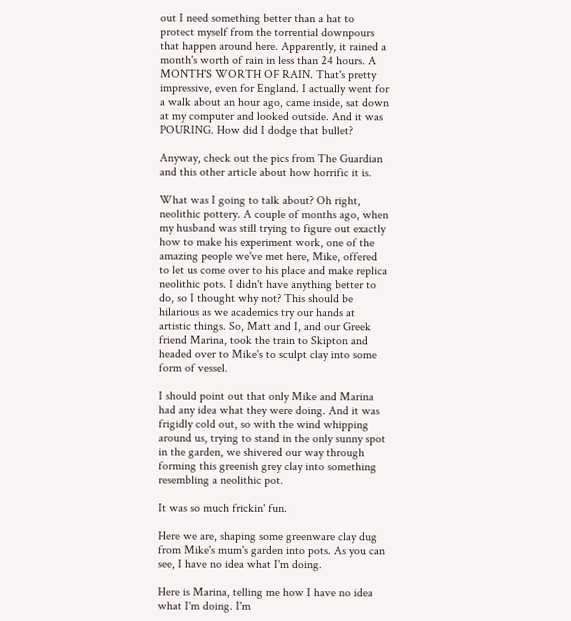out I need something better than a hat to protect myself from the torrential downpours that happen around here. Apparently, it rained a month's worth of rain in less than 24 hours. A MONTH'S WORTH OF RAIN. That's pretty impressive, even for England. I actually went for a walk about an hour ago, came inside, sat down at my computer and looked outside. And it was POURING. How did I dodge that bullet?

Anyway, check out the pics from The Guardian and this other article about how horrific it is.

What was I going to talk about? Oh right, neolithic pottery. A couple of months ago, when my husband was still trying to figure out exactly how to make his experiment work, one of the amazing people we've met here, Mike, offered to let us come over to his place and make replica neolithic pots. I didn't have anything better to do, so I thought why not? This should be hilarious as we academics try our hands at artistic things. So, Matt and I, and our Greek friend Marina, took the train to Skipton and headed over to Mike's to sculpt clay into some form of vessel.

I should point out that only Mike and Marina had any idea what they were doing. And it was frigidly cold out, so with the wind whipping around us, trying to stand in the only sunny spot in the garden, we shivered our way through forming this greenish grey clay into something resembling a neolithic pot.

It was so much frickin' fun.

Here we are, shaping some greenware clay dug from Mike's mum's garden into pots. As you can see, I have no idea what I'm doing.

Here is Marina, telling me how I have no idea what I'm doing. I'm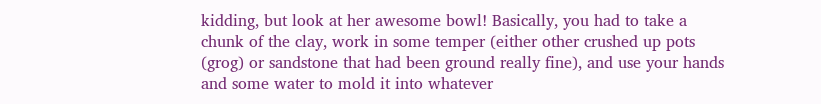kidding, but look at her awesome bowl! Basically, you had to take a chunk of the clay, work in some temper (either other crushed up pots (grog) or sandstone that had been ground really fine), and use your hands and some water to mold it into whatever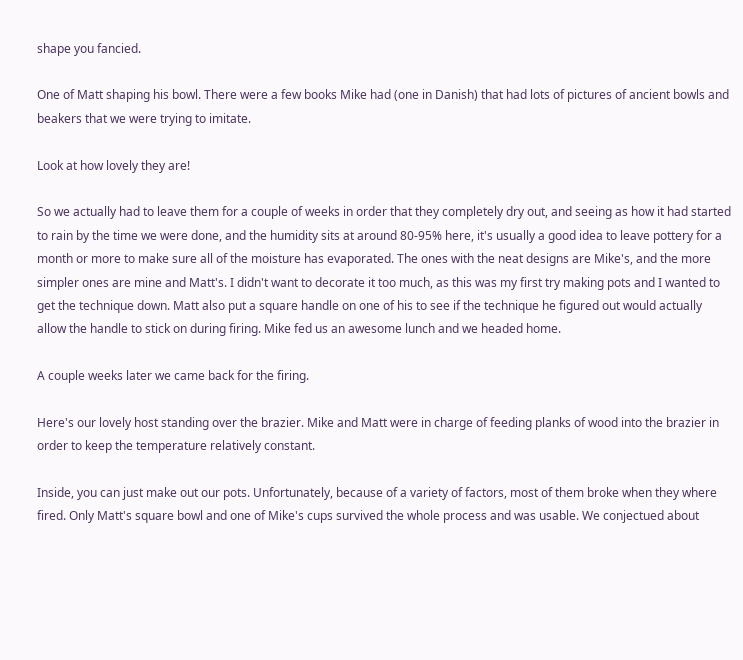shape you fancied.

One of Matt shaping his bowl. There were a few books Mike had (one in Danish) that had lots of pictures of ancient bowls and beakers that we were trying to imitate.

Look at how lovely they are!

So we actually had to leave them for a couple of weeks in order that they completely dry out, and seeing as how it had started to rain by the time we were done, and the humidity sits at around 80-95% here, it's usually a good idea to leave pottery for a month or more to make sure all of the moisture has evaporated. The ones with the neat designs are Mike's, and the more simpler ones are mine and Matt's. I didn't want to decorate it too much, as this was my first try making pots and I wanted to get the technique down. Matt also put a square handle on one of his to see if the technique he figured out would actually allow the handle to stick on during firing. Mike fed us an awesome lunch and we headed home.

A couple weeks later we came back for the firing.

Here's our lovely host standing over the brazier. Mike and Matt were in charge of feeding planks of wood into the brazier in order to keep the temperature relatively constant.

Inside, you can just make out our pots. Unfortunately, because of a variety of factors, most of them broke when they where fired. Only Matt's square bowl and one of Mike's cups survived the whole process and was usable. We conjectued about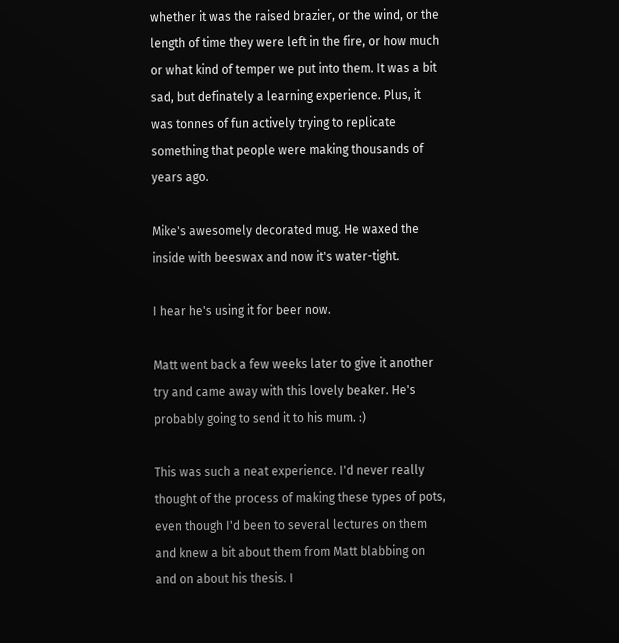whether it was the raised brazier, or the wind, or the length of time they were left in the fire, or how much or what kind of temper we put into them. It was a bit sad, but definately a learning experience. Plus, it was tonnes of fun actively trying to replicate something that people were making thousands of years ago.

Mike's awesomely decorated mug. He waxed the inside with beeswax and now it's water-tight.

I hear he's using it for beer now.

Matt went back a few weeks later to give it another try and came away with this lovely beaker. He's probably going to send it to his mum. :)

This was such a neat experience. I'd never really thought of the process of making these types of pots, even though I'd been to several lectures on them and knew a bit about them from Matt blabbing on and on about his thesis. I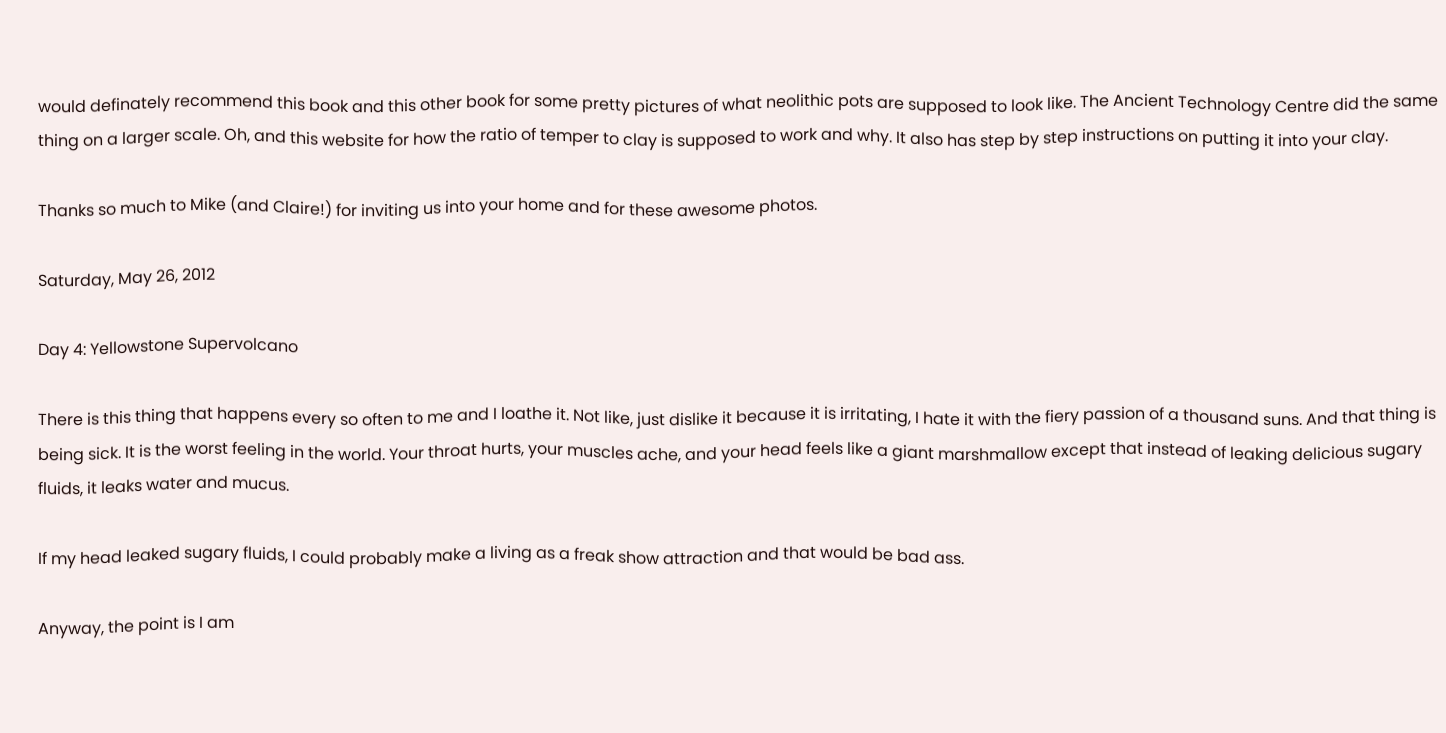would definately recommend this book and this other book for some pretty pictures of what neolithic pots are supposed to look like. The Ancient Technology Centre did the same thing on a larger scale. Oh, and this website for how the ratio of temper to clay is supposed to work and why. It also has step by step instructions on putting it into your clay.

Thanks so much to Mike (and Claire!) for inviting us into your home and for these awesome photos.

Saturday, May 26, 2012

Day 4: Yellowstone Supervolcano

There is this thing that happens every so often to me and I loathe it. Not like, just dislike it because it is irritating, I hate it with the fiery passion of a thousand suns. And that thing is being sick. It is the worst feeling in the world. Your throat hurts, your muscles ache, and your head feels like a giant marshmallow except that instead of leaking delicious sugary fluids, it leaks water and mucus.

If my head leaked sugary fluids, I could probably make a living as a freak show attraction and that would be bad ass.

Anyway, the point is I am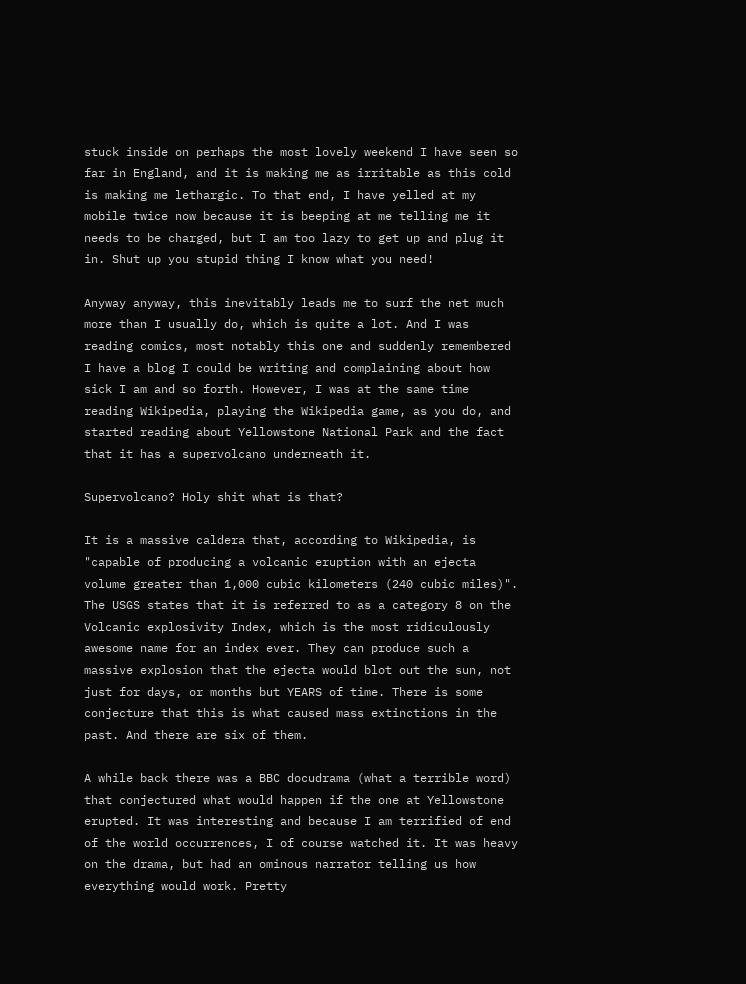stuck inside on perhaps the most lovely weekend I have seen so far in England, and it is making me as irritable as this cold is making me lethargic. To that end, I have yelled at my mobile twice now because it is beeping at me telling me it needs to be charged, but I am too lazy to get up and plug it in. Shut up you stupid thing I know what you need!

Anyway anyway, this inevitably leads me to surf the net much more than I usually do, which is quite a lot. And I was reading comics, most notably this one and suddenly remembered I have a blog I could be writing and complaining about how sick I am and so forth. However, I was at the same time reading Wikipedia, playing the Wikipedia game, as you do, and started reading about Yellowstone National Park and the fact that it has a supervolcano underneath it.

Supervolcano? Holy shit what is that?

It is a massive caldera that, according to Wikipedia, is "capable of producing a volcanic eruption with an ejecta volume greater than 1,000 cubic kilometers (240 cubic miles)". The USGS states that it is referred to as a category 8 on the Volcanic explosivity Index, which is the most ridiculously awesome name for an index ever. They can produce such a massive explosion that the ejecta would blot out the sun, not just for days, or months but YEARS of time. There is some conjecture that this is what caused mass extinctions in the past. And there are six of them.

A while back there was a BBC docudrama (what a terrible word) that conjectured what would happen if the one at Yellowstone erupted. It was interesting and because I am terrified of end of the world occurrences, I of course watched it. It was heavy on the drama, but had an ominous narrator telling us how everything would work. Pretty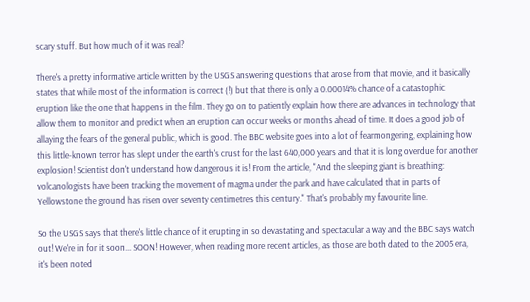scary stuff. But how much of it was real?

There's a pretty informative article written by the USGS answering questions that arose from that movie, and it basically states that while most of the information is correct (!) but that there is only a 0.00014% chance of a catastophic eruption like the one that happens in the film. They go on to patiently explain how there are advances in technology that allow them to monitor and predict when an eruption can occur weeks or months ahead of time. It does a good job of allaying the fears of the general public, which is good. The BBC website goes into a lot of fearmongering, explaining how this little-known terror has slept under the earth's crust for the last 640,000 years and that it is long overdue for another explosion! Scientist don't understand how dangerous it is! From the article, "And the sleeping giant is breathing: volcanologists have been tracking the movement of magma under the park and have calculated that in parts of Yellowstone the ground has risen over seventy centimetres this century." That's probably my favourite line.

So the USGS says that there's little chance of it erupting in so devastating and spectacular a way and the BBC says watch out! We're in for it soon... SOON! However, when reading more recent articles, as those are both dated to the 2005 era, it's been noted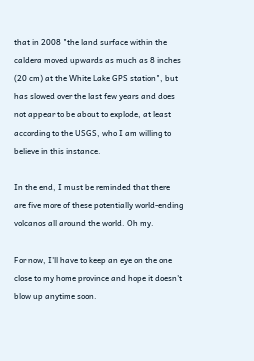that in 2008 "the land surface within the caldera moved upwards as much as 8 inches (20 cm) at the White Lake GPS station", but has slowed over the last few years and does not appear to be about to explode, at least according to the USGS, who I am willing to believe in this instance.

In the end, I must be reminded that there are five more of these potentially world-ending volcanos all around the world. Oh my.

For now, I'll have to keep an eye on the one close to my home province and hope it doesn't blow up anytime soon.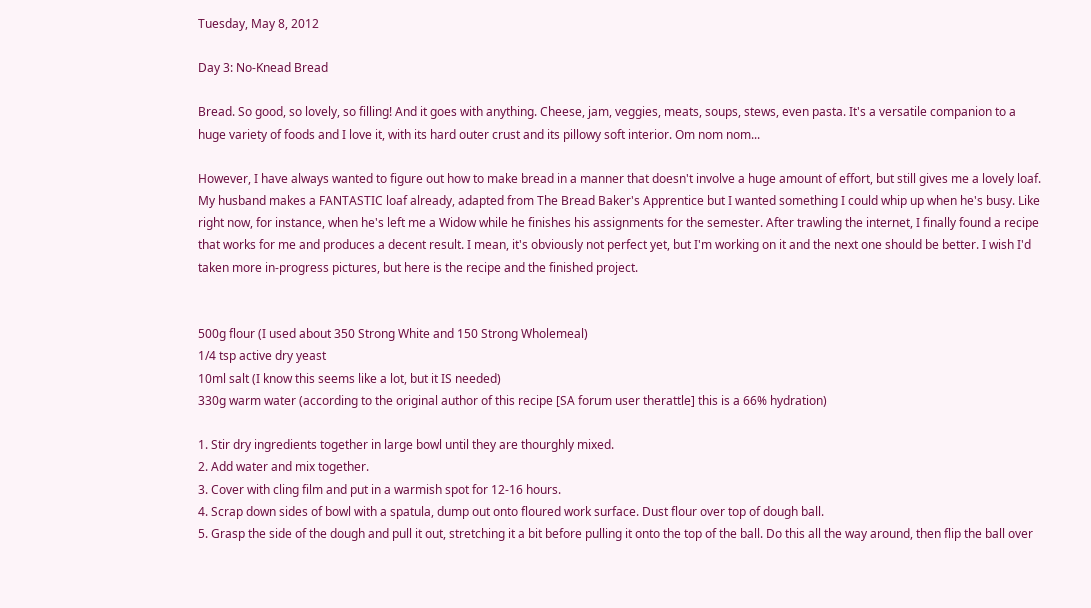Tuesday, May 8, 2012

Day 3: No-Knead Bread

Bread. So good, so lovely, so filling! And it goes with anything. Cheese, jam, veggies, meats, soups, stews, even pasta. It's a versatile companion to a huge variety of foods and I love it, with its hard outer crust and its pillowy soft interior. Om nom nom...

However, I have always wanted to figure out how to make bread in a manner that doesn't involve a huge amount of effort, but still gives me a lovely loaf. My husband makes a FANTASTIC loaf already, adapted from The Bread Baker's Apprentice but I wanted something I could whip up when he's busy. Like right now, for instance, when he's left me a Widow while he finishes his assignments for the semester. After trawling the internet, I finally found a recipe that works for me and produces a decent result. I mean, it's obviously not perfect yet, but I'm working on it and the next one should be better. I wish I'd taken more in-progress pictures, but here is the recipe and the finished project.


500g flour (I used about 350 Strong White and 150 Strong Wholemeal)
1/4 tsp active dry yeast
10ml salt (I know this seems like a lot, but it IS needed)
330g warm water (according to the original author of this recipe [SA forum user therattle] this is a 66% hydration)

1. Stir dry ingredients together in large bowl until they are thourghly mixed.
2. Add water and mix together.
3. Cover with cling film and put in a warmish spot for 12-16 hours.
4. Scrap down sides of bowl with a spatula, dump out onto floured work surface. Dust flour over top of dough ball.
5. Grasp the side of the dough and pull it out, stretching it a bit before pulling it onto the top of the ball. Do this all the way around, then flip the ball over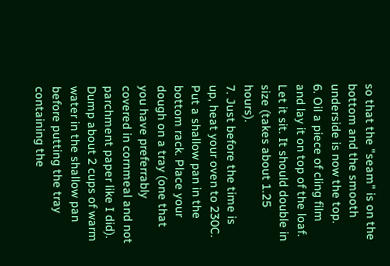so that the "seam" is on the bottom and the smooth underside is now the top.
6. Oil a piece of cling film and lay it on top of the loaf. Let it sit. It should double in size (takes about 1.25 hours).
7. Just before the time is up, heat your oven to 230C. Put a shallow pan in the bottom rack. Place your dough on a tray (one that you have preferrably covered in cornmeal and not parchment paper like I did). Dump about 2 cups of warm water in the shallow pan before putting the tray containing the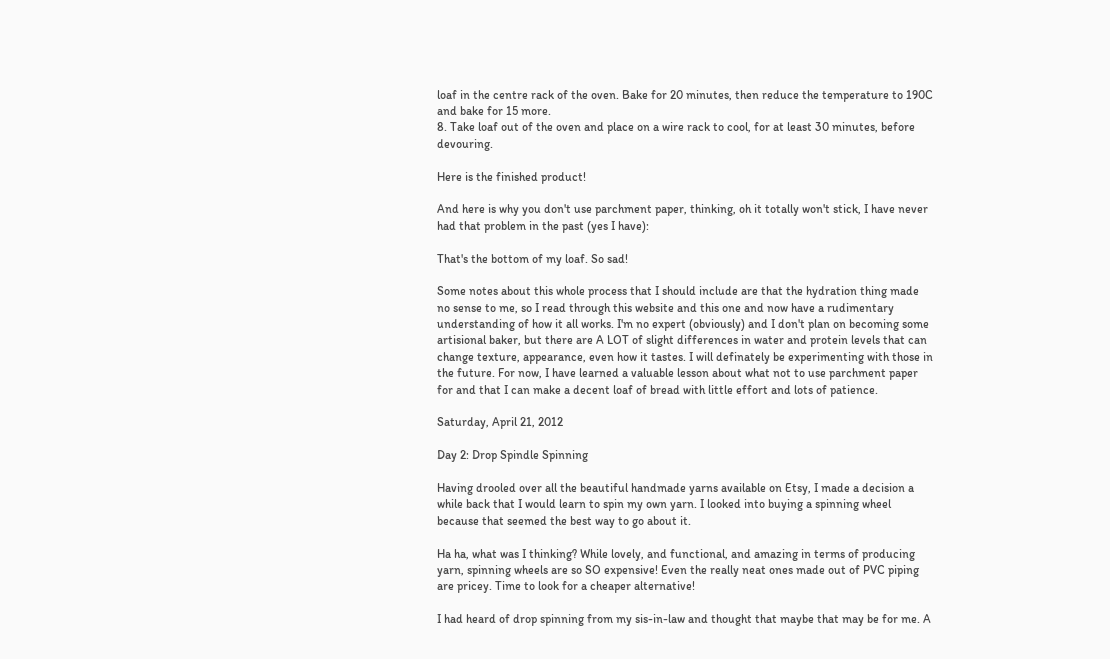loaf in the centre rack of the oven. Bake for 20 minutes, then reduce the temperature to 190C and bake for 15 more.
8. Take loaf out of the oven and place on a wire rack to cool, for at least 30 minutes, before devouring.

Here is the finished product!

And here is why you don't use parchment paper, thinking, oh it totally won't stick, I have never had that problem in the past (yes I have):

That's the bottom of my loaf. So sad!

Some notes about this whole process that I should include are that the hydration thing made no sense to me, so I read through this website and this one and now have a rudimentary understanding of how it all works. I'm no expert (obviously) and I don't plan on becoming some artisional baker, but there are A LOT of slight differences in water and protein levels that can change texture, appearance, even how it tastes. I will definately be experimenting with those in the future. For now, I have learned a valuable lesson about what not to use parchment paper for and that I can make a decent loaf of bread with little effort and lots of patience.

Saturday, April 21, 2012

Day 2: Drop Spindle Spinning

Having drooled over all the beautiful handmade yarns available on Etsy, I made a decision a while back that I would learn to spin my own yarn. I looked into buying a spinning wheel because that seemed the best way to go about it.

Ha ha, what was I thinking? While lovely, and functional, and amazing in terms of producing yarn, spinning wheels are so SO expensive! Even the really neat ones made out of PVC piping are pricey. Time to look for a cheaper alternative!

I had heard of drop spinning from my sis-in-law and thought that maybe that may be for me. A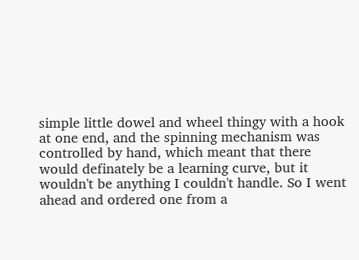simple little dowel and wheel thingy with a hook at one end, and the spinning mechanism was controlled by hand, which meant that there would definately be a learning curve, but it wouldn't be anything I couldn't handle. So I went ahead and ordered one from a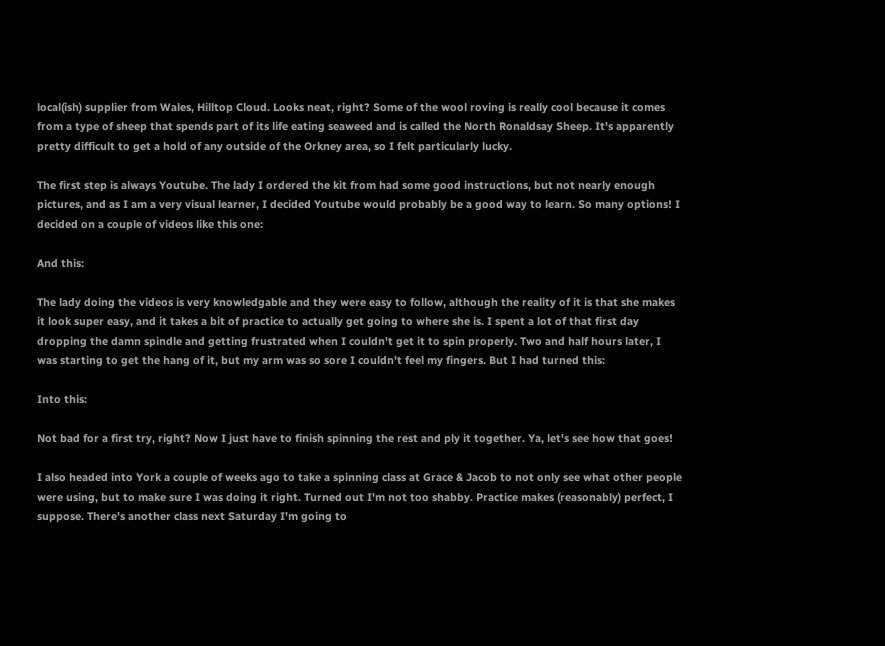local(ish) supplier from Wales, Hilltop Cloud. Looks neat, right? Some of the wool roving is really cool because it comes from a type of sheep that spends part of its life eating seaweed and is called the North Ronaldsay Sheep. It's apparently pretty difficult to get a hold of any outside of the Orkney area, so I felt particularly lucky.

The first step is always Youtube. The lady I ordered the kit from had some good instructions, but not nearly enough pictures, and as I am a very visual learner, I decided Youtube would probably be a good way to learn. So many options! I decided on a couple of videos like this one:

And this:

The lady doing the videos is very knowledgable and they were easy to follow, although the reality of it is that she makes it look super easy, and it takes a bit of practice to actually get going to where she is. I spent a lot of that first day dropping the damn spindle and getting frustrated when I couldn't get it to spin properly. Two and half hours later, I was starting to get the hang of it, but my arm was so sore I couldn't feel my fingers. But I had turned this:

Into this:

Not bad for a first try, right? Now I just have to finish spinning the rest and ply it together. Ya, let's see how that goes!

I also headed into York a couple of weeks ago to take a spinning class at Grace & Jacob to not only see what other people were using, but to make sure I was doing it right. Turned out I'm not too shabby. Practice makes (reasonably) perfect, I suppose. There's another class next Saturday I'm going to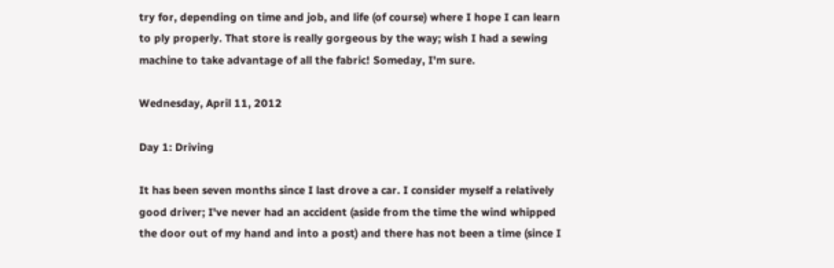try for, depending on time and job, and life (of course) where I hope I can learn to ply properly. That store is really gorgeous by the way; wish I had a sewing machine to take advantage of all the fabric! Someday, I'm sure.

Wednesday, April 11, 2012

Day 1: Driving

It has been seven months since I last drove a car. I consider myself a relatively good driver; I've never had an accident (aside from the time the wind whipped the door out of my hand and into a post) and there has not been a time (since I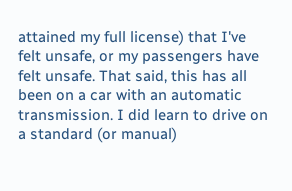attained my full license) that I've felt unsafe, or my passengers have felt unsafe. That said, this has all been on a car with an automatic transmission. I did learn to drive on a standard (or manual)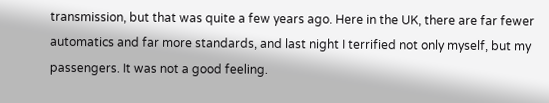transmission, but that was quite a few years ago. Here in the UK, there are far fewer automatics and far more standards, and last night I terrified not only myself, but my passengers. It was not a good feeling.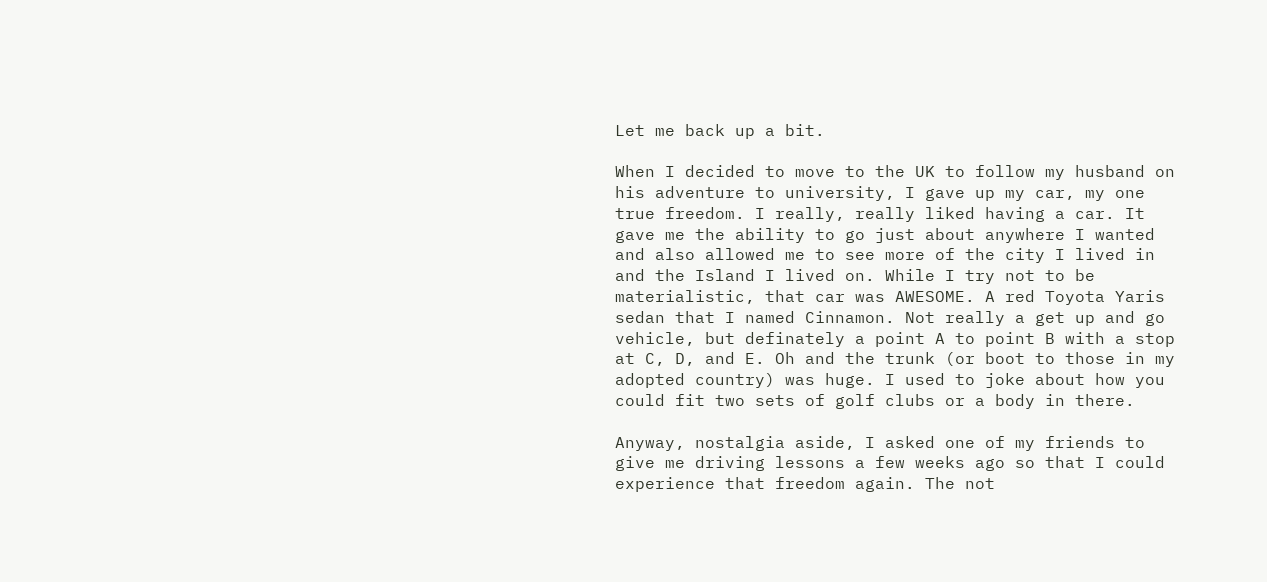Let me back up a bit.

When I decided to move to the UK to follow my husband on his adventure to university, I gave up my car, my one true freedom. I really, really liked having a car. It gave me the ability to go just about anywhere I wanted and also allowed me to see more of the city I lived in and the Island I lived on. While I try not to be materialistic, that car was AWESOME. A red Toyota Yaris sedan that I named Cinnamon. Not really a get up and go vehicle, but definately a point A to point B with a stop at C, D, and E. Oh and the trunk (or boot to those in my adopted country) was huge. I used to joke about how you could fit two sets of golf clubs or a body in there.

Anyway, nostalgia aside, I asked one of my friends to give me driving lessons a few weeks ago so that I could experience that freedom again. The not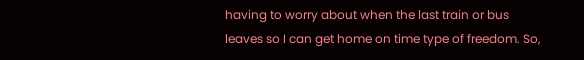having to worry about when the last train or bus leaves so I can get home on time type of freedom. So,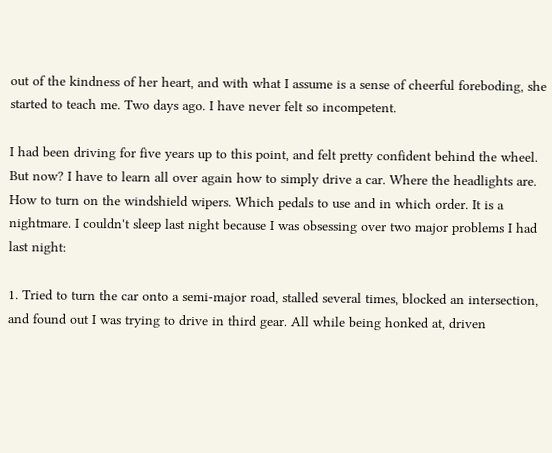out of the kindness of her heart, and with what I assume is a sense of cheerful foreboding, she started to teach me. Two days ago. I have never felt so incompetent.

I had been driving for five years up to this point, and felt pretty confident behind the wheel. But now? I have to learn all over again how to simply drive a car. Where the headlights are. How to turn on the windshield wipers. Which pedals to use and in which order. It is a nightmare. I couldn't sleep last night because I was obsessing over two major problems I had last night:

1. Tried to turn the car onto a semi-major road, stalled several times, blocked an intersection, and found out I was trying to drive in third gear. All while being honked at, driven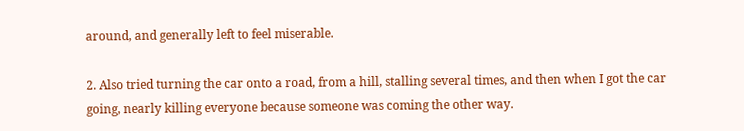around, and generally left to feel miserable.

2. Also tried turning the car onto a road, from a hill, stalling several times, and then when I got the car going, nearly killing everyone because someone was coming the other way.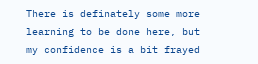There is definately some more learning to be done here, but my confidence is a bit frayed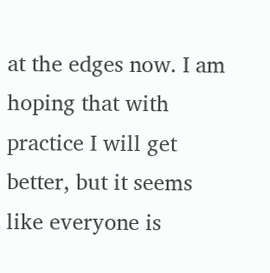at the edges now. I am hoping that with practice I will get better, but it seems like everyone is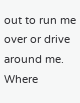out to run me over or drive around me. Where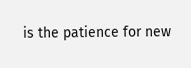is the patience for new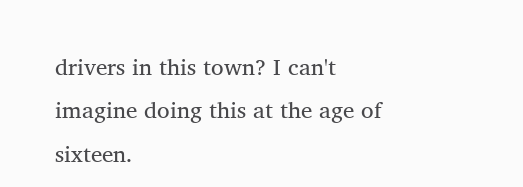drivers in this town? I can't imagine doing this at the age of sixteen.